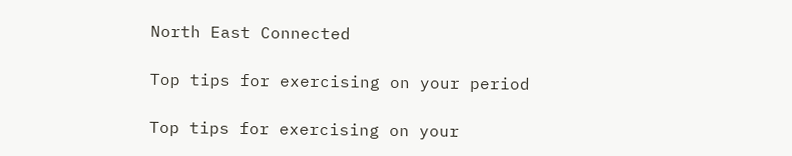North East Connected

Top tips for exercising on your period

Top tips for exercising on your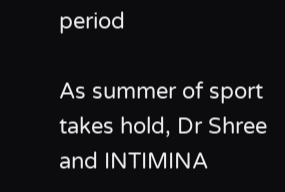period

As summer of sport takes hold, Dr Shree and INTIMINA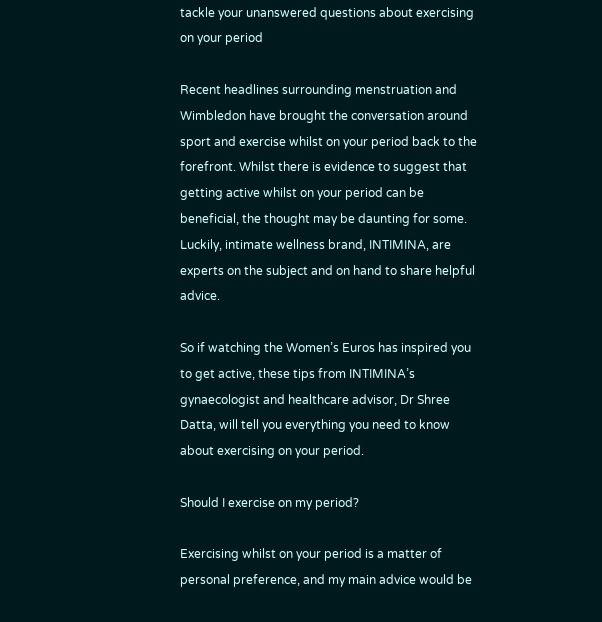tackle your unanswered questions about exercising on your period

Recent headlines surrounding menstruation and Wimbledon have brought the conversation around sport and exercise whilst on your period back to the forefront. Whilst there is evidence to suggest that getting active whilst on your period can be beneficial, the thought may be daunting for some. Luckily, intimate wellness brand, INTIMINA, are experts on the subject and on hand to share helpful advice.

So if watching the Women’s Euros has inspired you to get active, these tips from INTIMINA’s gynaecologist and healthcare advisor, Dr Shree Datta, will tell you everything you need to know about exercising on your period.

Should I exercise on my period?

Exercising whilst on your period is a matter of personal preference, and my main advice would be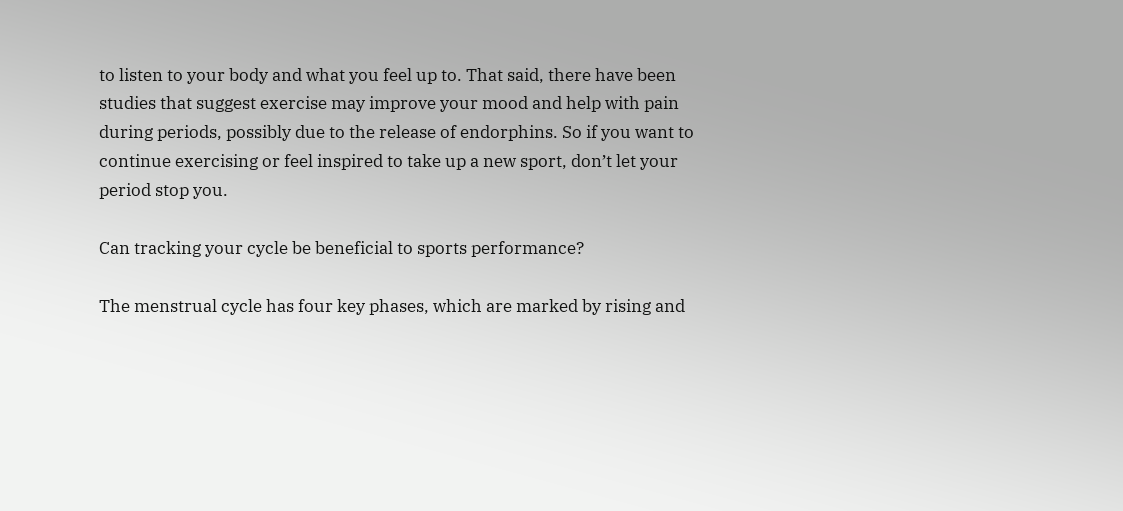to listen to your body and what you feel up to. That said, there have been studies that suggest exercise may improve your mood and help with pain during periods, possibly due to the release of endorphins. So if you want to continue exercising or feel inspired to take up a new sport, don’t let your period stop you.

Can tracking your cycle be beneficial to sports performance?

The menstrual cycle has four key phases, which are marked by rising and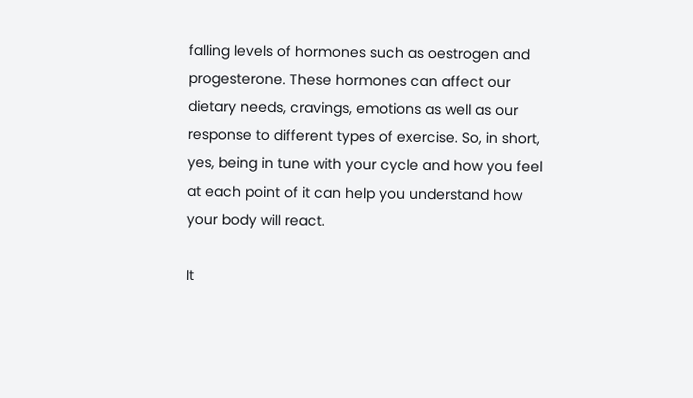falling levels of hormones such as oestrogen and progesterone. These hormones can affect our dietary needs, cravings, emotions as well as our response to different types of exercise. So, in short, yes, being in tune with your cycle and how you feel at each point of it can help you understand how your body will react.

It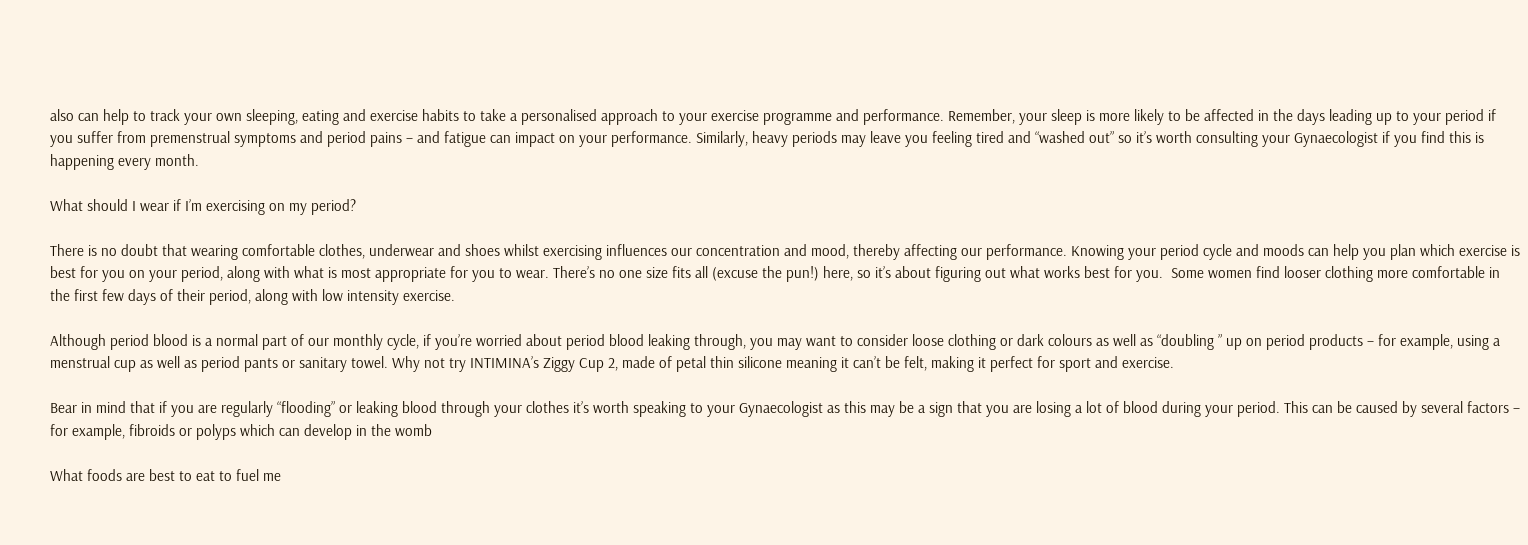also can help to track your own sleeping, eating and exercise habits to take a personalised approach to your exercise programme and performance. Remember, your sleep is more likely to be affected in the days leading up to your period if you suffer from premenstrual symptoms and period pains – and fatigue can impact on your performance. Similarly, heavy periods may leave you feeling tired and “washed out” so it’s worth consulting your Gynaecologist if you find this is happening every month.

What should I wear if I’m exercising on my period?

There is no doubt that wearing comfortable clothes, underwear and shoes whilst exercising influences our concentration and mood, thereby affecting our performance. Knowing your period cycle and moods can help you plan which exercise is best for you on your period, along with what is most appropriate for you to wear. There’s no one size fits all (excuse the pun!) here, so it’s about figuring out what works best for you.  Some women find looser clothing more comfortable in the first few days of their period, along with low intensity exercise.

Although period blood is a normal part of our monthly cycle, if you’re worried about period blood leaking through, you may want to consider loose clothing or dark colours as well as “doubling ” up on period products – for example, using a menstrual cup as well as period pants or sanitary towel. Why not try INTIMINA’s Ziggy Cup 2, made of petal thin silicone meaning it can’t be felt, making it perfect for sport and exercise.

Bear in mind that if you are regularly “flooding” or leaking blood through your clothes it’s worth speaking to your Gynaecologist as this may be a sign that you are losing a lot of blood during your period. This can be caused by several factors – for example, fibroids or polyps which can develop in the womb

What foods are best to eat to fuel me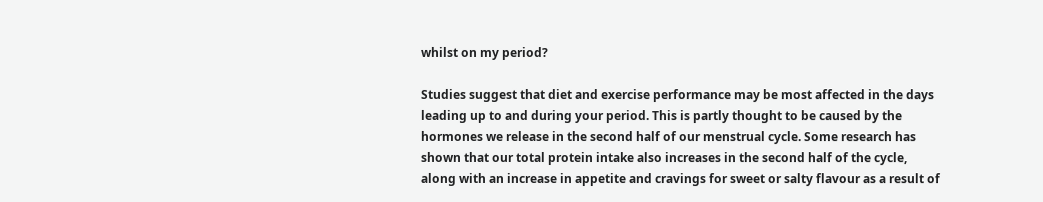whilst on my period?

Studies suggest that diet and exercise performance may be most affected in the days leading up to and during your period. This is partly thought to be caused by the hormones we release in the second half of our menstrual cycle. Some research has shown that our total protein intake also increases in the second half of the cycle, along with an increase in appetite and cravings for sweet or salty flavour as a result of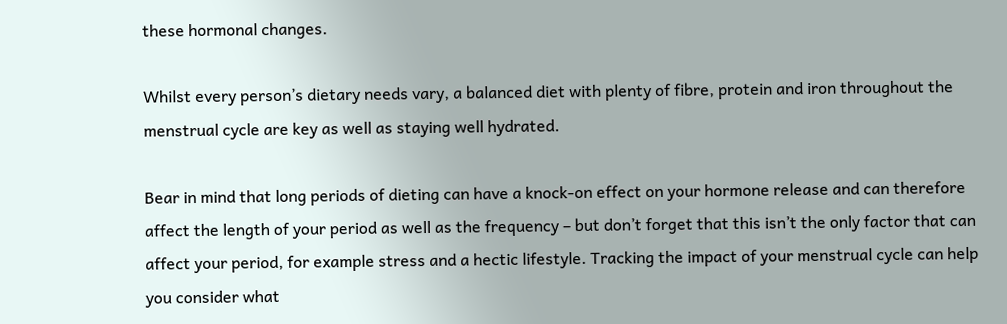these hormonal changes.

Whilst every person’s dietary needs vary, a balanced diet with plenty of fibre, protein and iron throughout the menstrual cycle are key as well as staying well hydrated.

Bear in mind that long periods of dieting can have a knock-on effect on your hormone release and can therefore affect the length of your period as well as the frequency – but don’t forget that this isn’t the only factor that can affect your period, for example stress and a hectic lifestyle. Tracking the impact of your menstrual cycle can help you consider what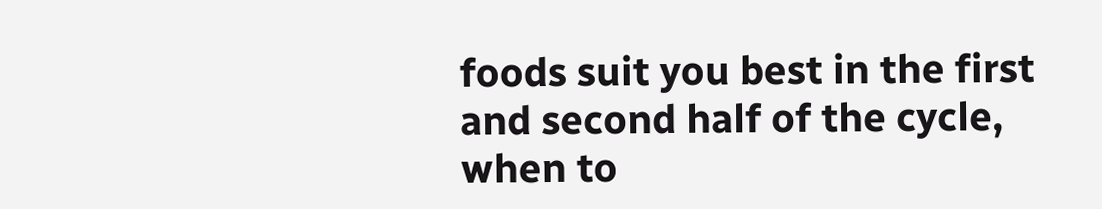foods suit you best in the first and second half of the cycle, when to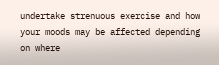undertake strenuous exercise and how your moods may be affected depending on where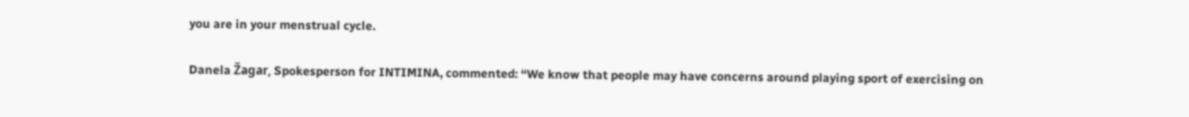you are in your menstrual cycle.

Danela Žagar, Spokesperson for INTIMINA, commented: “We know that people may have concerns around playing sport of exercising on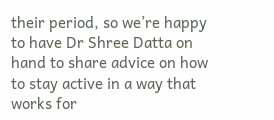their period, so we’re happy to have Dr Shree Datta on hand to share advice on how to stay active in a way that works for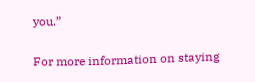you.”

For more information on staying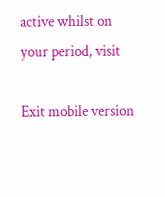active whilst on your period, visit

Exit mobile version